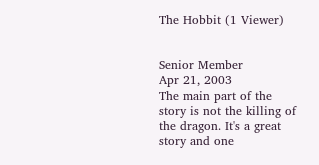The Hobbit (1 Viewer)


Senior Member
Apr 21, 2003
The main part of the story is not the killing of the dragon. It's a great story and one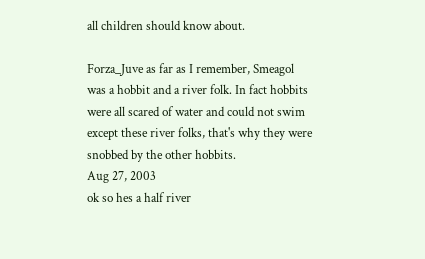all children should know about.

Forza_Juve as far as I remember, Smeagol was a hobbit and a river folk. In fact hobbits were all scared of water and could not swim except these river folks, that's why they were snobbed by the other hobbits.
Aug 27, 2003
ok so hes a half river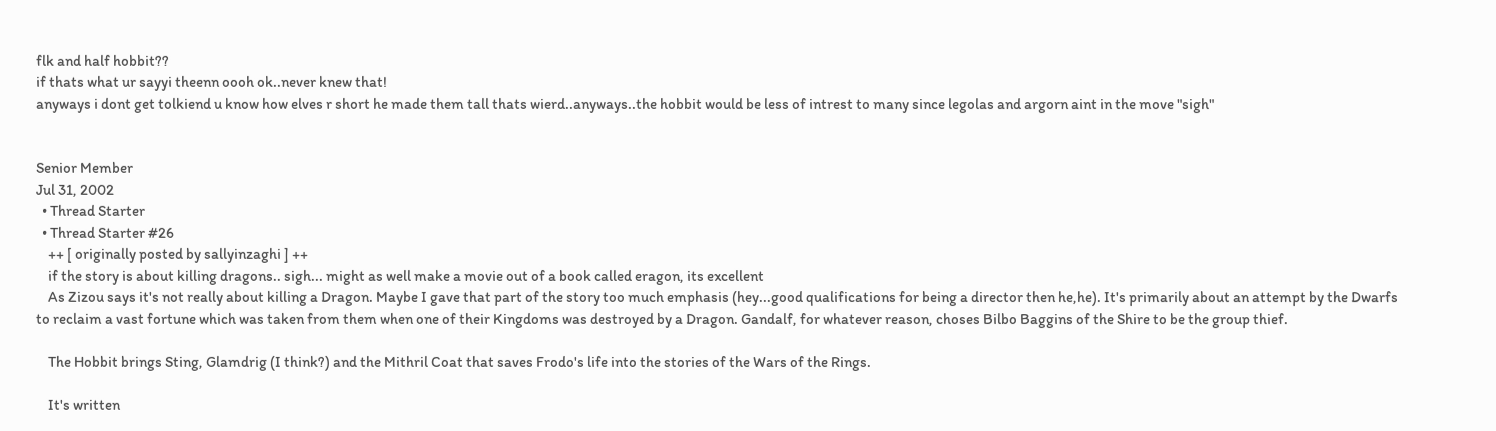flk and half hobbit??
if thats what ur sayyi theenn oooh ok..never knew that!
anyways i dont get tolkiend u know how elves r short he made them tall thats wierd..anyways..the hobbit would be less of intrest to many since legolas and argorn aint in the move "sigh"


Senior Member
Jul 31, 2002
  • Thread Starter
  • Thread Starter #26
    ++ [ originally posted by sallyinzaghi ] ++
    if the story is about killing dragons.. sigh... might as well make a movie out of a book called eragon, its excellent
    As Zizou says it's not really about killing a Dragon. Maybe I gave that part of the story too much emphasis (hey...good qualifications for being a director then he,he). It's primarily about an attempt by the Dwarfs to reclaim a vast fortune which was taken from them when one of their Kingdoms was destroyed by a Dragon. Gandalf, for whatever reason, choses Bilbo Baggins of the Shire to be the group thief.

    The Hobbit brings Sting, Glamdrig (I think?) and the Mithril Coat that saves Frodo's life into the stories of the Wars of the Rings.

    It's written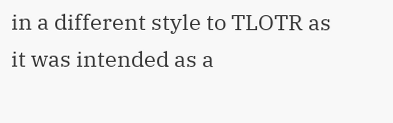in a different style to TLOTR as it was intended as a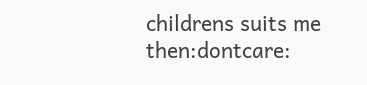childrens suits me then:dontcare: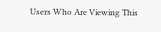Users Who Are Viewing This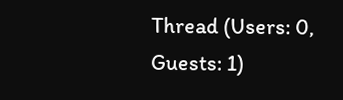Thread (Users: 0, Guests: 1)